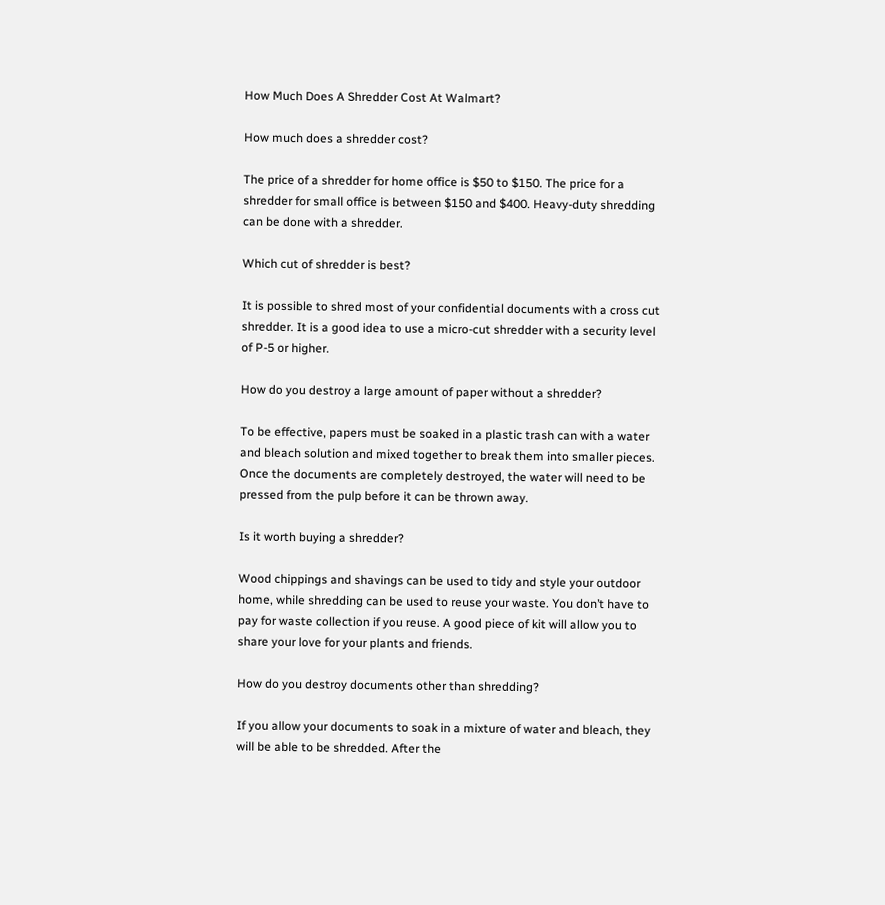How Much Does A Shredder Cost At Walmart?

How much does a shredder cost?

The price of a shredder for home office is $50 to $150. The price for a shredder for small office is between $150 and $400. Heavy-duty shredding can be done with a shredder.

Which cut of shredder is best?

It is possible to shred most of your confidential documents with a cross cut shredder. It is a good idea to use a micro-cut shredder with a security level of P-5 or higher.

How do you destroy a large amount of paper without a shredder?

To be effective, papers must be soaked in a plastic trash can with a water and bleach solution and mixed together to break them into smaller pieces. Once the documents are completely destroyed, the water will need to be pressed from the pulp before it can be thrown away.

Is it worth buying a shredder?

Wood chippings and shavings can be used to tidy and style your outdoor home, while shredding can be used to reuse your waste. You don’t have to pay for waste collection if you reuse. A good piece of kit will allow you to share your love for your plants and friends.

How do you destroy documents other than shredding?

If you allow your documents to soak in a mixture of water and bleach, they will be able to be shredded. After the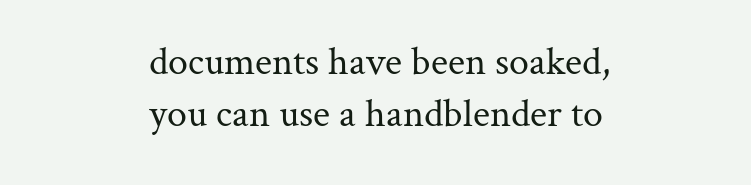documents have been soaked, you can use a handblender to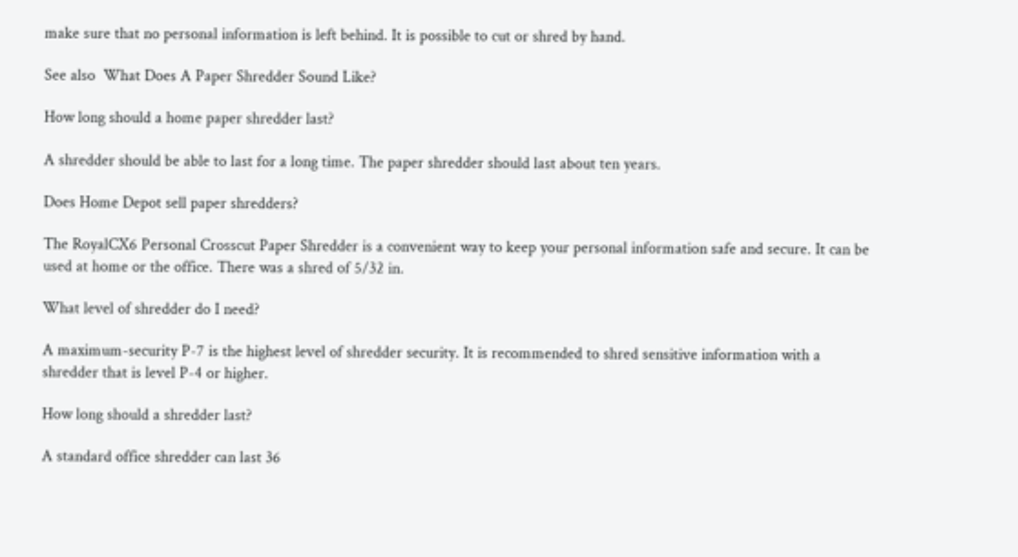make sure that no personal information is left behind. It is possible to cut or shred by hand.

See also  What Does A Paper Shredder Sound Like?

How long should a home paper shredder last?

A shredder should be able to last for a long time. The paper shredder should last about ten years.

Does Home Depot sell paper shredders?

The RoyalCX6 Personal Crosscut Paper Shredder is a convenient way to keep your personal information safe and secure. It can be used at home or the office. There was a shred of 5/32 in.

What level of shredder do I need?

A maximum-security P-7 is the highest level of shredder security. It is recommended to shred sensitive information with a shredder that is level P-4 or higher.

How long should a shredder last?

A standard office shredder can last 36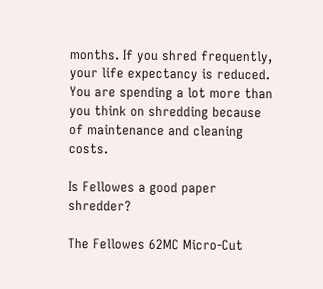months. If you shred frequently, your life expectancy is reduced. You are spending a lot more than you think on shredding because of maintenance and cleaning costs.

Is Fellowes a good paper shredder?

The Fellowes 62MC Micro-Cut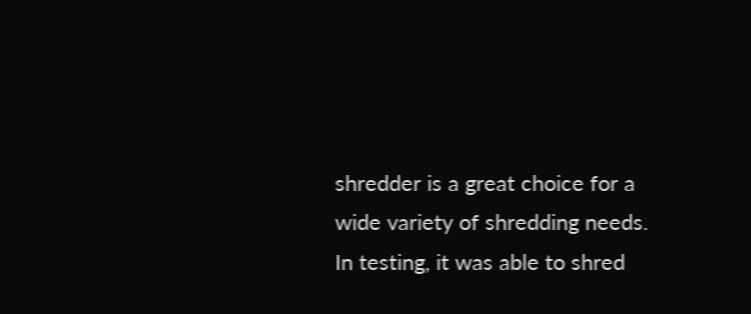shredder is a great choice for a wide variety of shredding needs. In testing, it was able to shred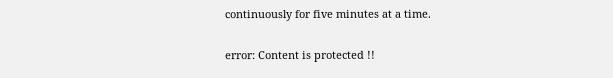continuously for five minutes at a time.

error: Content is protected !!